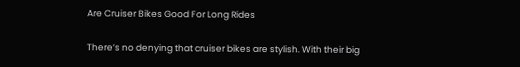Are Cruiser Bikes Good For Long Rides

There’s no denying that cruiser bikes are stylish. With their big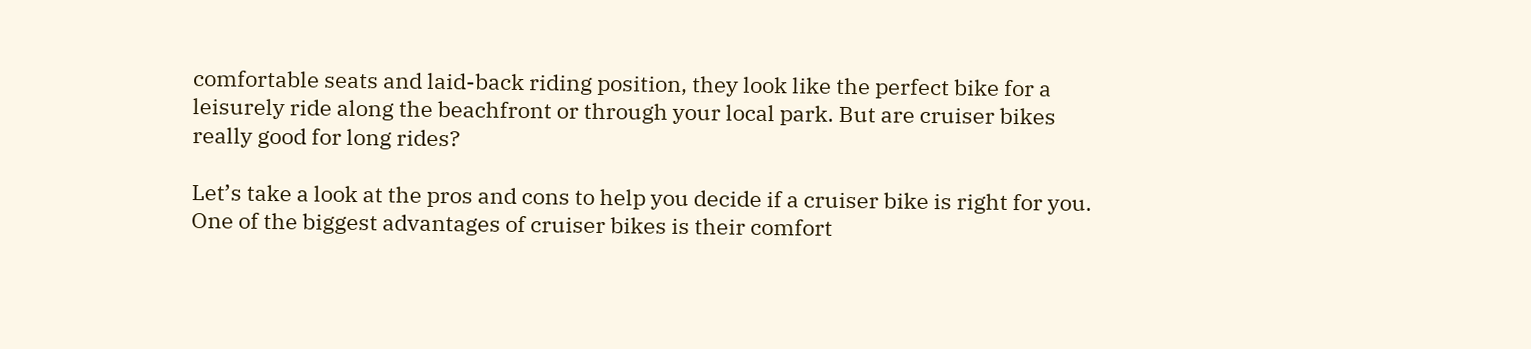comfortable seats and laid-back riding position, they look like the perfect bike for a leisurely ride along the beachfront or through your local park. But are cruiser bikes really good for long rides?

Let’s take a look at the pros and cons to help you decide if a cruiser bike is right for you. One of the biggest advantages of cruiser bikes is their comfort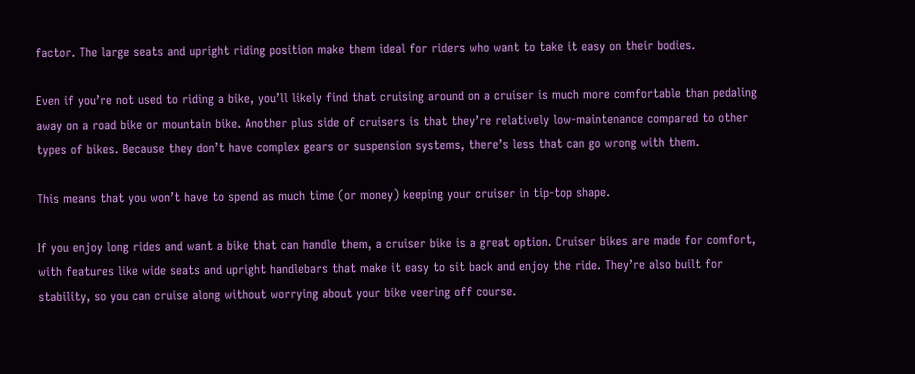factor. The large seats and upright riding position make them ideal for riders who want to take it easy on their bodies.

Even if you’re not used to riding a bike, you’ll likely find that cruising around on a cruiser is much more comfortable than pedaling away on a road bike or mountain bike. Another plus side of cruisers is that they’re relatively low-maintenance compared to other types of bikes. Because they don’t have complex gears or suspension systems, there’s less that can go wrong with them.

This means that you won’t have to spend as much time (or money) keeping your cruiser in tip-top shape.

If you enjoy long rides and want a bike that can handle them, a cruiser bike is a great option. Cruiser bikes are made for comfort, with features like wide seats and upright handlebars that make it easy to sit back and enjoy the ride. They’re also built for stability, so you can cruise along without worrying about your bike veering off course.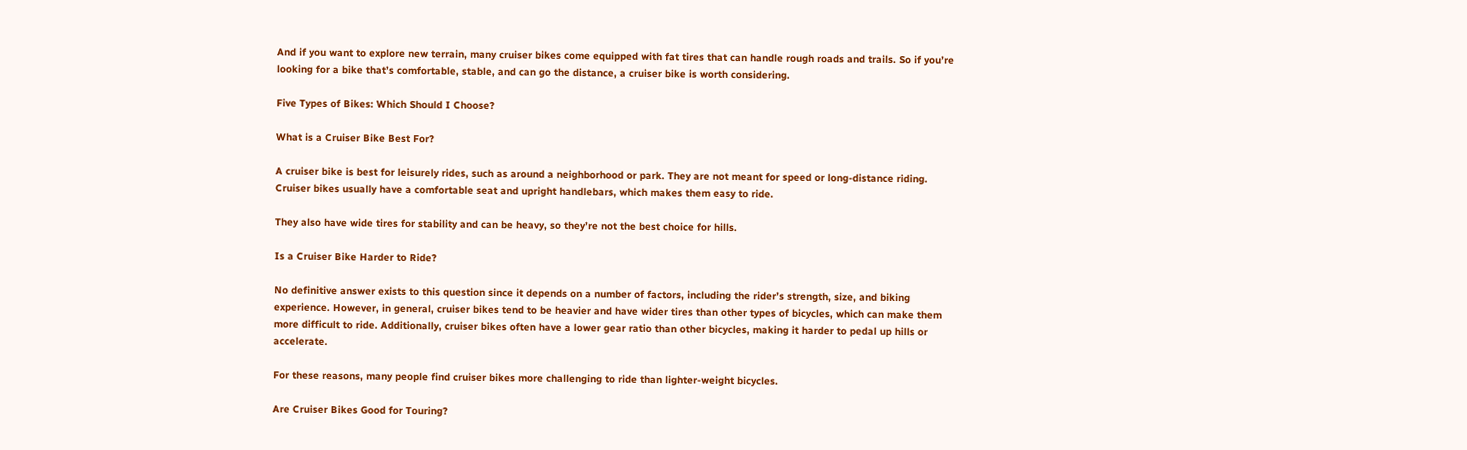And if you want to explore new terrain, many cruiser bikes come equipped with fat tires that can handle rough roads and trails. So if you’re looking for a bike that’s comfortable, stable, and can go the distance, a cruiser bike is worth considering.

Five Types of Bikes: Which Should I Choose?

What is a Cruiser Bike Best For?

A cruiser bike is best for leisurely rides, such as around a neighborhood or park. They are not meant for speed or long-distance riding. Cruiser bikes usually have a comfortable seat and upright handlebars, which makes them easy to ride.

They also have wide tires for stability and can be heavy, so they’re not the best choice for hills.

Is a Cruiser Bike Harder to Ride?

No definitive answer exists to this question since it depends on a number of factors, including the rider’s strength, size, and biking experience. However, in general, cruiser bikes tend to be heavier and have wider tires than other types of bicycles, which can make them more difficult to ride. Additionally, cruiser bikes often have a lower gear ratio than other bicycles, making it harder to pedal up hills or accelerate.

For these reasons, many people find cruiser bikes more challenging to ride than lighter-weight bicycles.

Are Cruiser Bikes Good for Touring?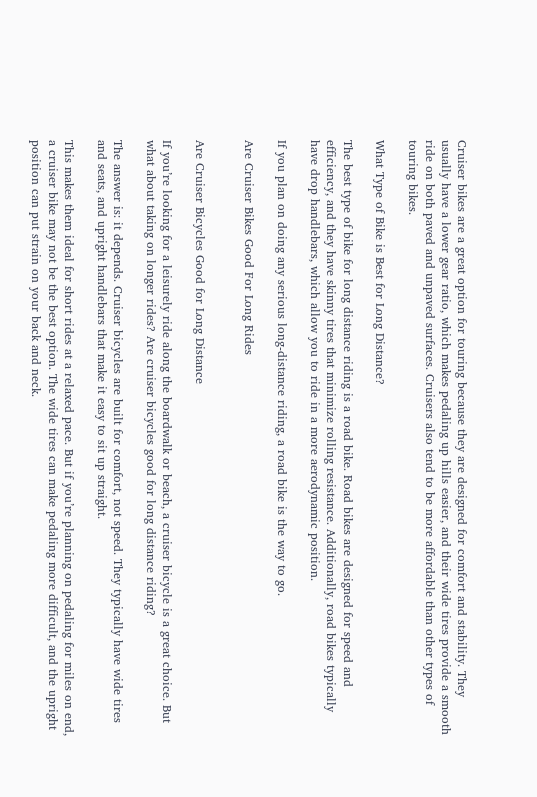Cruiser bikes are a great option for touring because they are designed for comfort and stability. They usually have a lower gear ratio, which makes pedaling up hills easier, and their wide tires provide a smooth ride on both paved and unpaved surfaces. Cruisers also tend to be more affordable than other types of touring bikes.

What Type of Bike is Best for Long Distance?

The best type of bike for long distance riding is a road bike. Road bikes are designed for speed and efficiency, and they have skinny tires that minimize rolling resistance. Additionally, road bikes typically have drop handlebars, which allow you to ride in a more aerodynamic position.

If you plan on doing any serious long-distance riding, a road bike is the way to go.

Are Cruiser Bikes Good For Long Rides


Are Cruiser Bicycles Good for Long Distance

If you’re looking for a leisurely ride along the boardwalk or beach, a cruiser bicycle is a great choice. But what about taking on longer rides? Are cruiser bicycles good for long distance riding?

The answer is: it depends. Cruiser bicycles are built for comfort, not speed. They typically have wide tires and seats, and upright handlebars that make it easy to sit up straight.

This makes them ideal for short rides at a relaxed pace. But if you’re planning on pedaling for miles on end, a cruiser bike may not be the best option. The wide tires can make pedaling more difficult, and the upright position can put strain on your back and neck.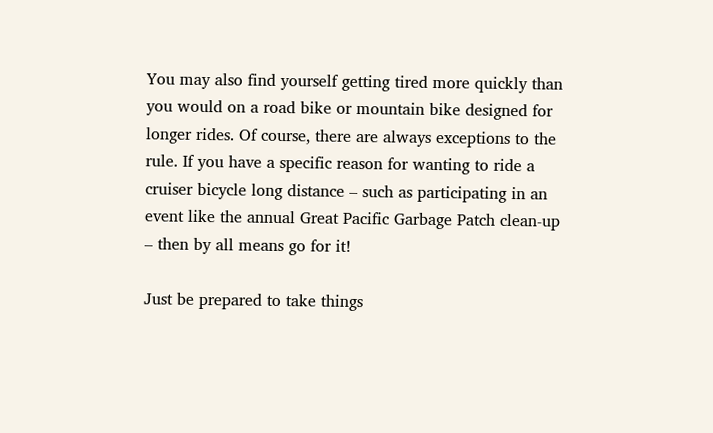You may also find yourself getting tired more quickly than you would on a road bike or mountain bike designed for longer rides. Of course, there are always exceptions to the rule. If you have a specific reason for wanting to ride a cruiser bicycle long distance – such as participating in an event like the annual Great Pacific Garbage Patch clean-up – then by all means go for it!

Just be prepared to take things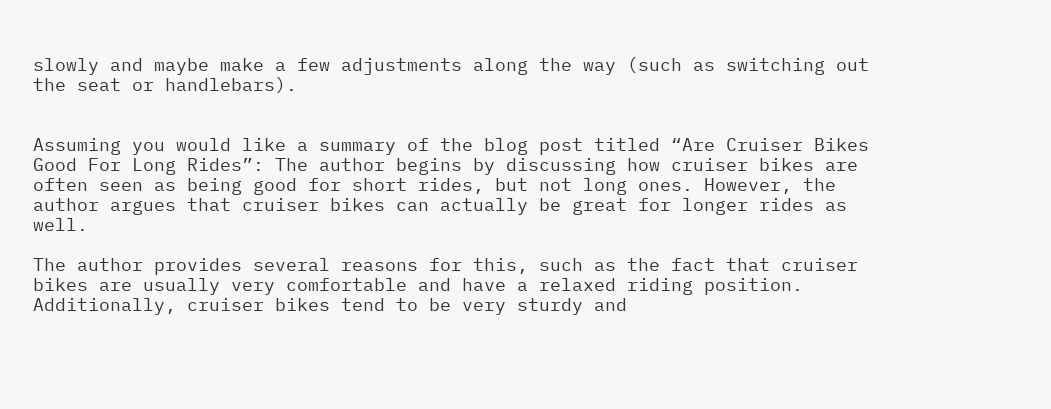slowly and maybe make a few adjustments along the way (such as switching out the seat or handlebars).


Assuming you would like a summary of the blog post titled “Are Cruiser Bikes Good For Long Rides”: The author begins by discussing how cruiser bikes are often seen as being good for short rides, but not long ones. However, the author argues that cruiser bikes can actually be great for longer rides as well.

The author provides several reasons for this, such as the fact that cruiser bikes are usually very comfortable and have a relaxed riding position. Additionally, cruiser bikes tend to be very sturdy and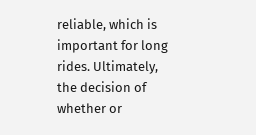reliable, which is important for long rides. Ultimately, the decision of whether or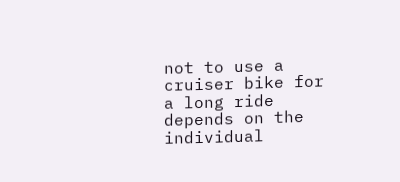not to use a cruiser bike for a long ride depends on the individual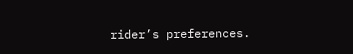rider’s preferences.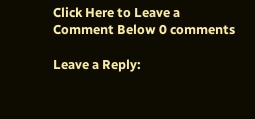Click Here to Leave a Comment Below 0 comments

Leave a Reply: